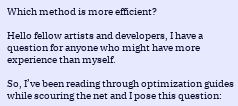Which method is more efficient?

Hello fellow artists and developers, I have a question for anyone who might have more experience than myself.

So, I’ve been reading through optimization guides while scouring the net and I pose this question: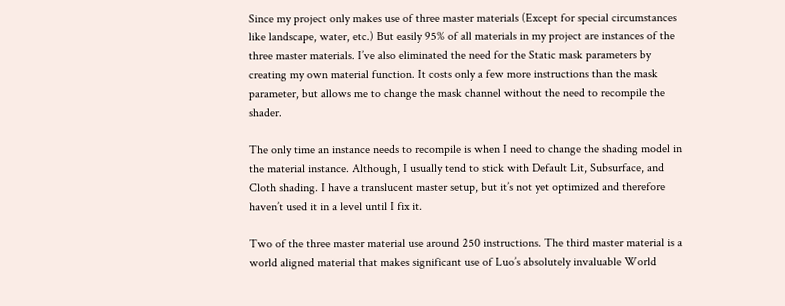Since my project only makes use of three master materials (Except for special circumstances like landscape, water, etc.) But easily 95% of all materials in my project are instances of the three master materials. I’ve also eliminated the need for the Static mask parameters by creating my own material function. It costs only a few more instructions than the mask parameter, but allows me to change the mask channel without the need to recompile the shader.

The only time an instance needs to recompile is when I need to change the shading model in the material instance. Although, I usually tend to stick with Default Lit, Subsurface, and Cloth shading. I have a translucent master setup, but it’s not yet optimized and therefore haven’t used it in a level until I fix it.

Two of the three master material use around 250 instructions. The third master material is a world aligned material that makes significant use of Luo’s absolutely invaluable World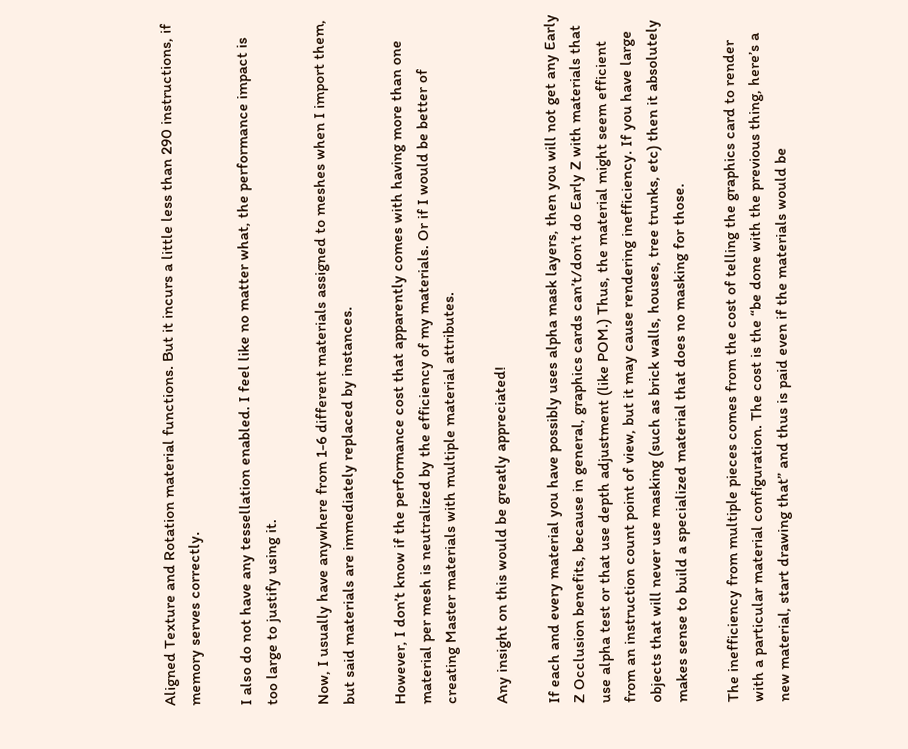Aligned Texture and Rotation material functions. But it incurs a little less than 290 instructions, if memory serves correctly.

I also do not have any tessellation enabled. I feel like no matter what, the performance impact is too large to justify using it.

Now, I usually have anywhere from 1-6 different materials assigned to meshes when I import them, but said materials are immediately replaced by instances.

However, I don’t know if the performance cost that apparently comes with having more than one material per mesh is neutralized by the efficiency of my materials. Or if I would be better of creating Master materials with multiple material attributes.

Any insight on this would be greatly appreciated!

If each and every material you have possibly uses alpha mask layers, then you will not get any Early Z Occlusion benefits, because in general, graphics cards can’t/don’t do Early Z with materials that use alpha test or that use depth adjustment (like POM.) Thus, the material might seem efficient from an instruction count point of view, but it may cause rendering inefficiency. If you have large objects that will never use masking (such as brick walls, houses, tree trunks, etc) then it absolutely makes sense to build a specialized material that does no masking for those.

The inefficiency from multiple pieces comes from the cost of telling the graphics card to render with a particular material configuration. The cost is the “be done with the previous thing, here’s a new material, start drawing that” and thus is paid even if the materials would be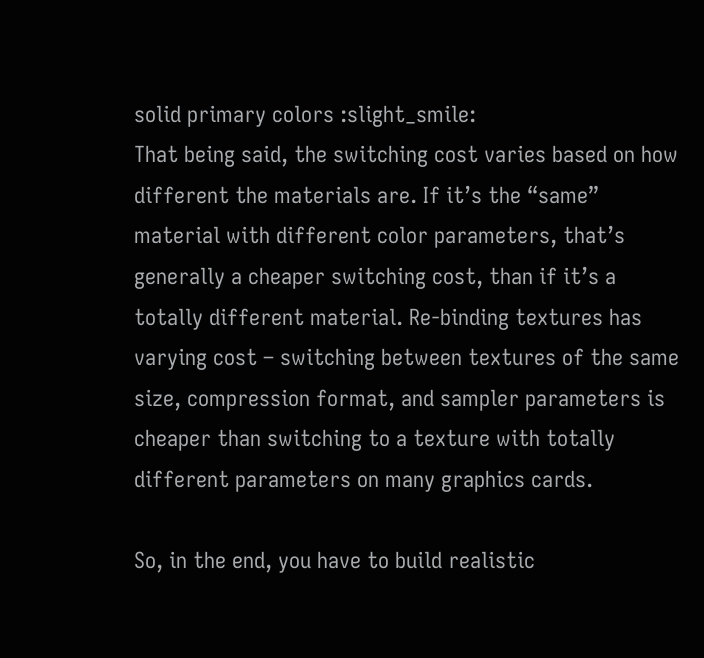solid primary colors :slight_smile:
That being said, the switching cost varies based on how different the materials are. If it’s the “same” material with different color parameters, that’s generally a cheaper switching cost, than if it’s a totally different material. Re-binding textures has varying cost – switching between textures of the same size, compression format, and sampler parameters is cheaper than switching to a texture with totally different parameters on many graphics cards.

So, in the end, you have to build realistic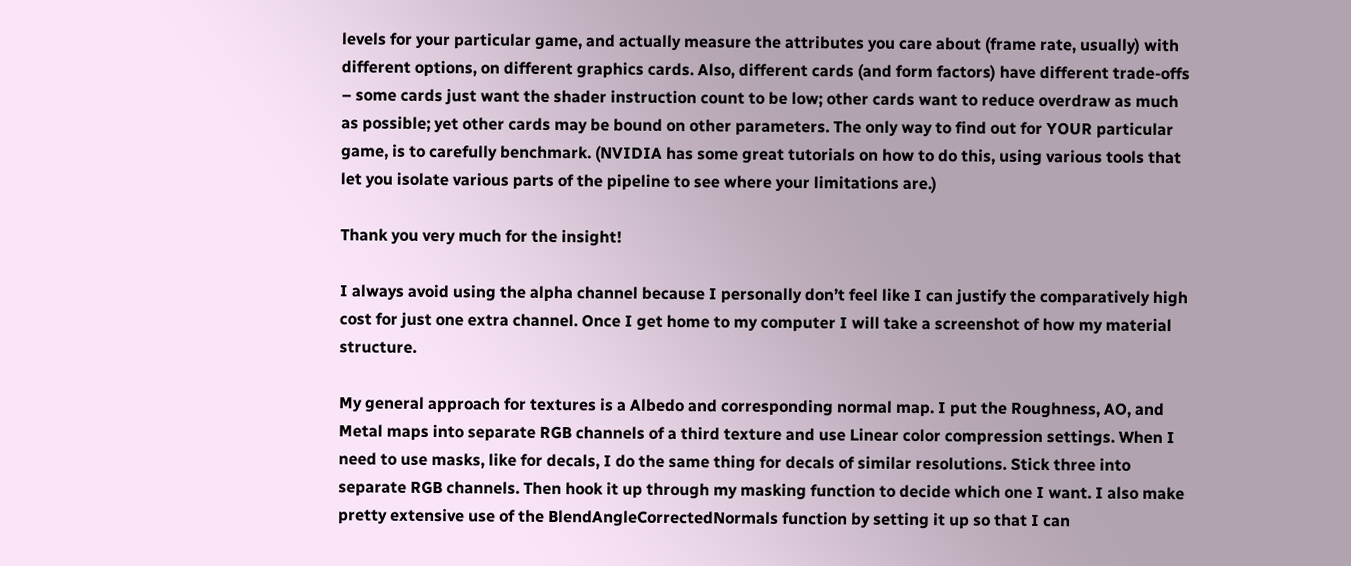levels for your particular game, and actually measure the attributes you care about (frame rate, usually) with different options, on different graphics cards. Also, different cards (and form factors) have different trade-offs – some cards just want the shader instruction count to be low; other cards want to reduce overdraw as much as possible; yet other cards may be bound on other parameters. The only way to find out for YOUR particular game, is to carefully benchmark. (NVIDIA has some great tutorials on how to do this, using various tools that let you isolate various parts of the pipeline to see where your limitations are.)

Thank you very much for the insight!

I always avoid using the alpha channel because I personally don’t feel like I can justify the comparatively high cost for just one extra channel. Once I get home to my computer I will take a screenshot of how my material structure.

My general approach for textures is a Albedo and corresponding normal map. I put the Roughness, AO, and Metal maps into separate RGB channels of a third texture and use Linear color compression settings. When I need to use masks, like for decals, I do the same thing for decals of similar resolutions. Stick three into separate RGB channels. Then hook it up through my masking function to decide which one I want. I also make pretty extensive use of the BlendAngleCorrectedNormals function by setting it up so that I can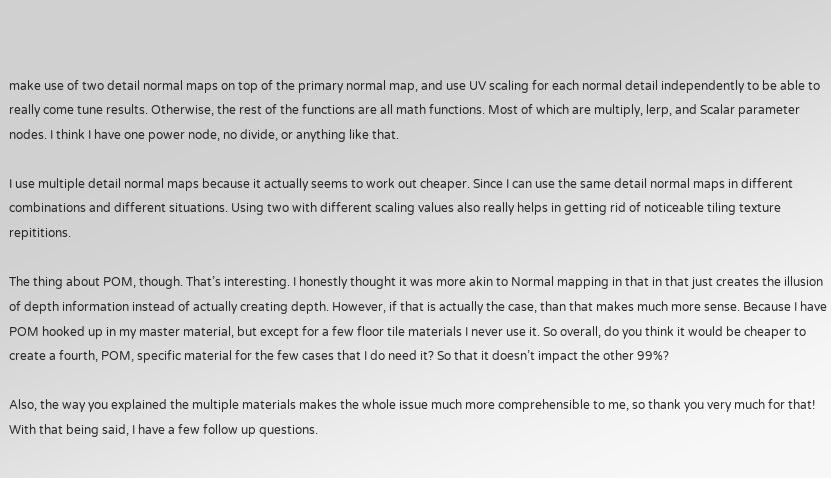make use of two detail normal maps on top of the primary normal map, and use UV scaling for each normal detail independently to be able to really come tune results. Otherwise, the rest of the functions are all math functions. Most of which are multiply, lerp, and Scalar parameter nodes. I think I have one power node, no divide, or anything like that.

I use multiple detail normal maps because it actually seems to work out cheaper. Since I can use the same detail normal maps in different combinations and different situations. Using two with different scaling values also really helps in getting rid of noticeable tiling texture repititions.

The thing about POM, though. That’s interesting. I honestly thought it was more akin to Normal mapping in that in that just creates the illusion of depth information instead of actually creating depth. However, if that is actually the case, than that makes much more sense. Because I have POM hooked up in my master material, but except for a few floor tile materials I never use it. So overall, do you think it would be cheaper to create a fourth, POM, specific material for the few cases that I do need it? So that it doesn’t impact the other 99%?

Also, the way you explained the multiple materials makes the whole issue much more comprehensible to me, so thank you very much for that! With that being said, I have a few follow up questions.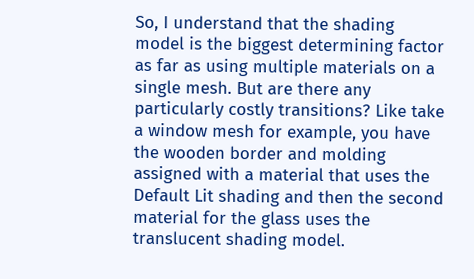So, I understand that the shading model is the biggest determining factor as far as using multiple materials on a single mesh. But are there any particularly costly transitions? Like take a window mesh for example, you have the wooden border and molding assigned with a material that uses the Default Lit shading and then the second material for the glass uses the translucent shading model.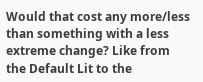Would that cost any more/less than something with a less extreme change? Like from the Default Lit to the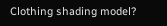Clothing shading model?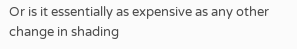Or is it essentially as expensive as any other change in shading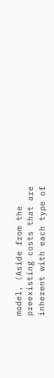model, (Aside from the preexisting costs that are inherent with each type of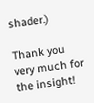shader.)

Thank you very much for the insight!